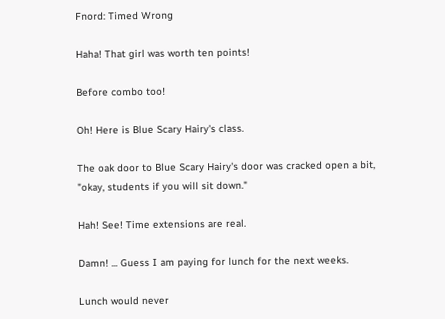Fnord: Timed Wrong

Haha! That girl was worth ten points!

Before combo too!

Oh! Here is Blue Scary Hairy's class.

The oak door to Blue Scary Hairy's door was cracked open a bit, "okay, students if you will sit down."

Hah! See! Time extensions are real.

Damn! ... Guess I am paying for lunch for the next weeks.

Lunch would never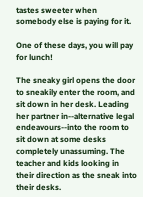tastes sweeter when somebody else is paying for it.

One of these days, you will pay for lunch!

The sneaky girl opens the door to sneakily enter the room, and sit down in her desk. Leading her partner in--alternative legal endeavours--into the room to sit down at some desks completely unassuming. The teacher and kids looking in their direction as the sneak into their desks.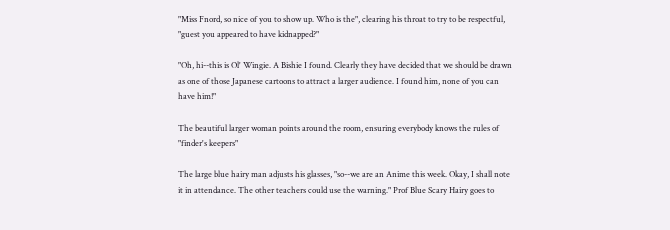"Miss Fnord, so nice of you to show up. Who is the", clearing his throat to try to be respectful, "guest you appeared to have kidnapped?"

"Oh, hi--this is Ol' Wingie. A Bishie I found. Clearly they have decided that we should be drawn as one of those Japanese cartoons to attract a larger audience. I found him, none of you can have him!"

The beautiful larger woman points around the room, ensuring everybody knows the rules of "finder's keepers"

The large blue hairy man adjusts his glasses, "so--we are an Anime this week. Okay, I shall note it in attendance. The other teachers could use the warning." Prof Blue Scary Hairy goes to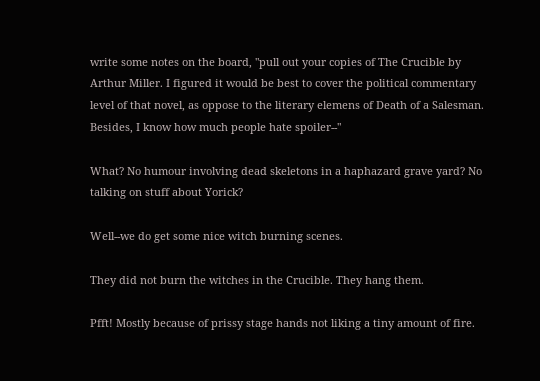write some notes on the board, "pull out your copies of The Crucible by Arthur Miller. I figured it would be best to cover the political commentary level of that novel, as oppose to the literary elemens of Death of a Salesman. Besides, I know how much people hate spoiler--"

What? No humour involving dead skeletons in a haphazard grave yard? No talking on stuff about Yorick?

Well--we do get some nice witch burning scenes.

They did not burn the witches in the Crucible. They hang them.

Pfft! Mostly because of prissy stage hands not liking a tiny amount of fire.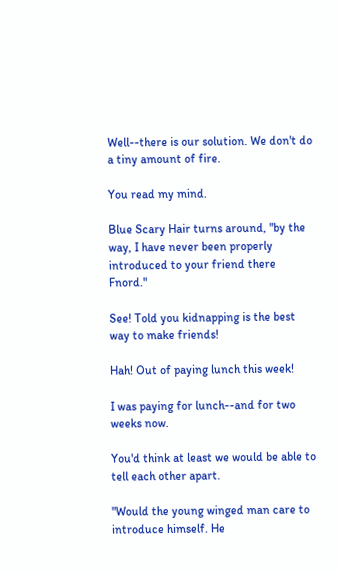Well--there is our solution. We don't do a tiny amount of fire.

You read my mind.

Blue Scary Hair turns around, "by the way, I have never been properly introduced to your friend there Fnord."

See! Told you kidnapping is the best way to make friends!

Hah! Out of paying lunch this week!

I was paying for lunch--and for two weeks now.

You'd think at least we would be able to tell each other apart.

"Would the young winged man care to introduce himself. He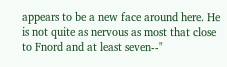appears to be a new face around here. He is not quite as nervous as most that close to Fnord and at least seven--"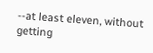--at least eleven, without getting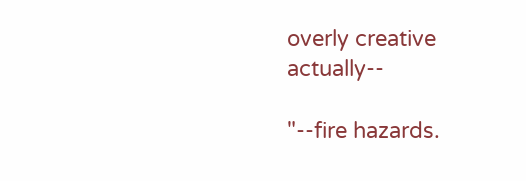overly creative actually--

"--fire hazards.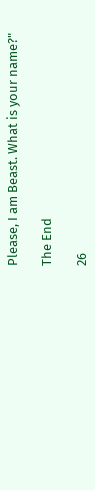Please, I am Beast. What is your name?"

The End

26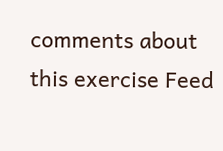comments about this exercise Feed